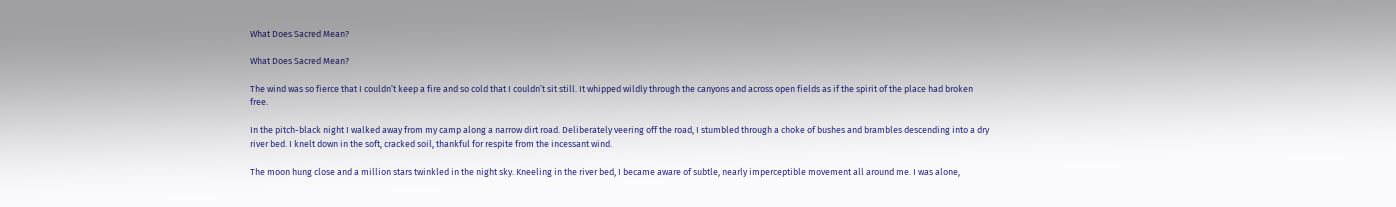What Does Sacred Mean?

What Does Sacred Mean?

The wind was so fierce that I couldn’t keep a fire and so cold that I couldn’t sit still. It whipped wildly through the canyons and across open fields as if the spirit of the place had broken free.

In the pitch-black night I walked away from my camp along a narrow dirt road. Deliberately veering off the road, I stumbled through a choke of bushes and brambles descending into a dry river bed. I knelt down in the soft, cracked soil, thankful for respite from the incessant wind.

The moon hung close and a million stars twinkled in the night sky. Kneeling in the river bed, I became aware of subtle, nearly imperceptible movement all around me. I was alone,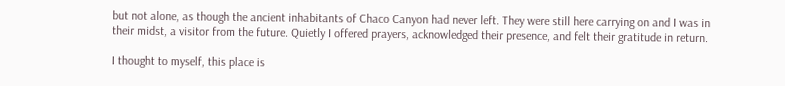but not alone, as though the ancient inhabitants of Chaco Canyon had never left. They were still here carrying on and I was in their midst, a visitor from the future. Quietly I offered prayers, acknowledged their presence, and felt their gratitude in return.

I thought to myself, this place is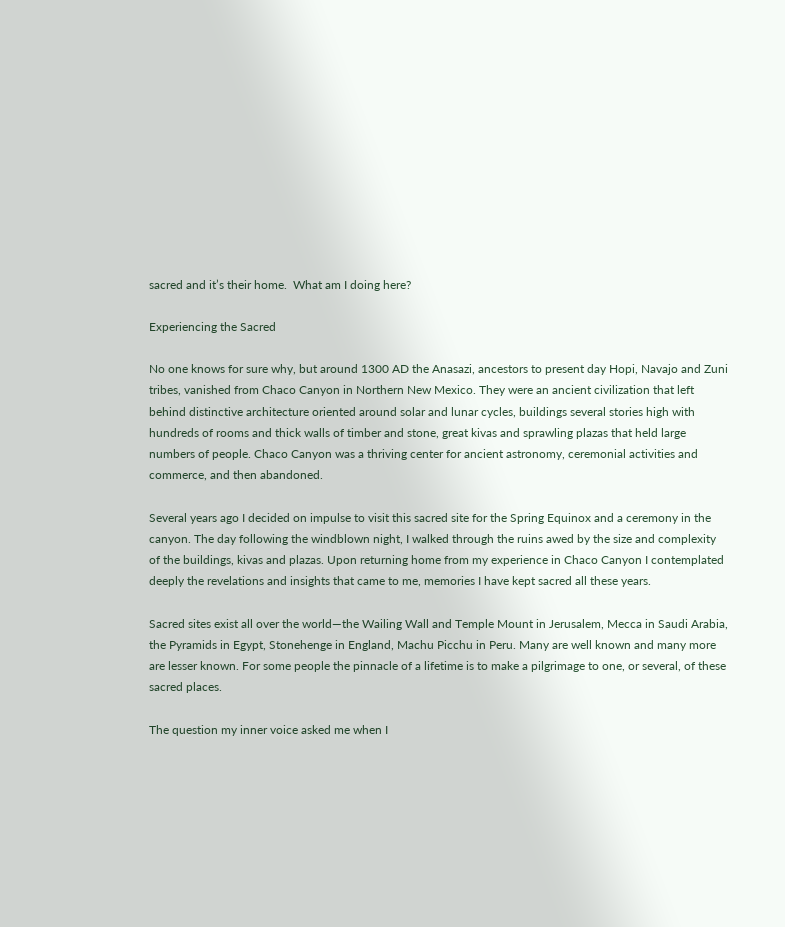sacred and it’s their home.  What am I doing here?

Experiencing the Sacred

No one knows for sure why, but around 1300 AD the Anasazi, ancestors to present day Hopi, Navajo and Zuni tribes, vanished from Chaco Canyon in Northern New Mexico. They were an ancient civilization that left behind distinctive architecture oriented around solar and lunar cycles, buildings several stories high with hundreds of rooms and thick walls of timber and stone, great kivas and sprawling plazas that held large numbers of people. Chaco Canyon was a thriving center for ancient astronomy, ceremonial activities and commerce, and then abandoned.

Several years ago I decided on impulse to visit this sacred site for the Spring Equinox and a ceremony in the canyon. The day following the windblown night, I walked through the ruins awed by the size and complexity of the buildings, kivas and plazas. Upon returning home from my experience in Chaco Canyon I contemplated deeply the revelations and insights that came to me, memories I have kept sacred all these years.

Sacred sites exist all over the world—the Wailing Wall and Temple Mount in Jerusalem, Mecca in Saudi Arabia, the Pyramids in Egypt, Stonehenge in England, Machu Picchu in Peru. Many are well known and many more are lesser known. For some people the pinnacle of a lifetime is to make a pilgrimage to one, or several, of these sacred places.

The question my inner voice asked me when I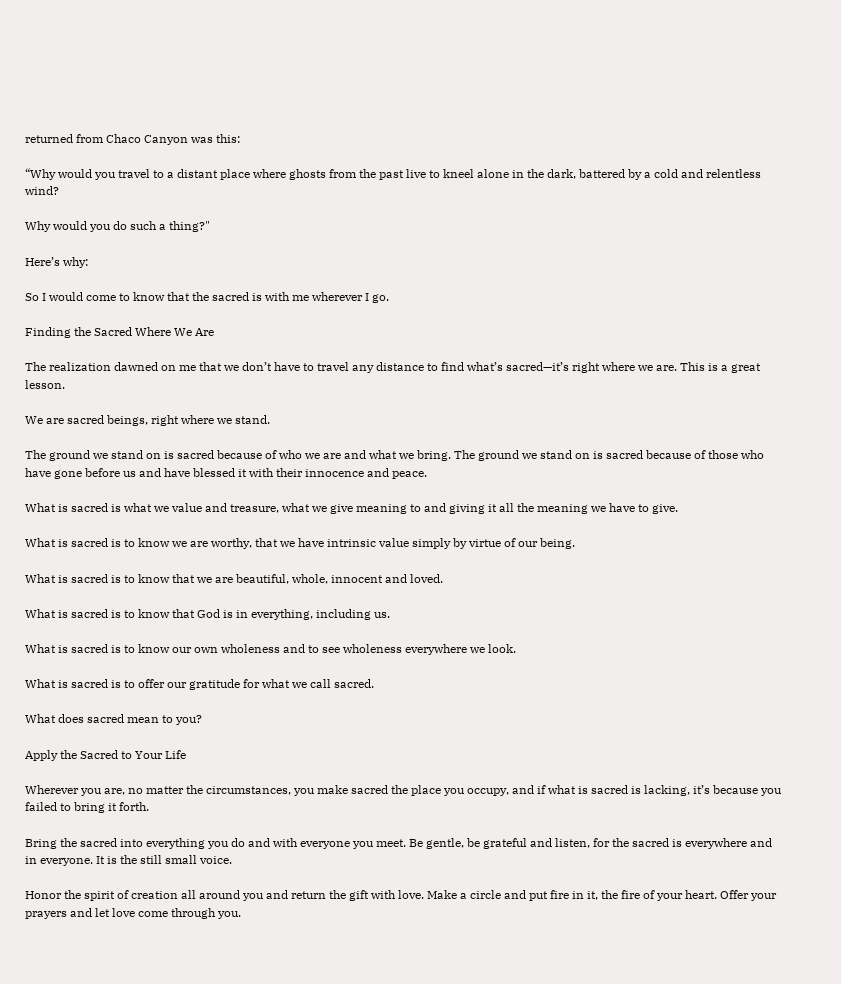returned from Chaco Canyon was this:

“Why would you travel to a distant place where ghosts from the past live to kneel alone in the dark, battered by a cold and relentless wind?

Why would you do such a thing?"

Here’s why:

So I would come to know that the sacred is with me wherever I go.

Finding the Sacred Where We Are

The realization dawned on me that we don’t have to travel any distance to find what’s sacred—it’s right where we are. This is a great lesson.

We are sacred beings, right where we stand.

The ground we stand on is sacred because of who we are and what we bring. The ground we stand on is sacred because of those who have gone before us and have blessed it with their innocence and peace.

What is sacred is what we value and treasure, what we give meaning to and giving it all the meaning we have to give.

What is sacred is to know we are worthy, that we have intrinsic value simply by virtue of our being.

What is sacred is to know that we are beautiful, whole, innocent and loved.

What is sacred is to know that God is in everything, including us.

What is sacred is to know our own wholeness and to see wholeness everywhere we look.

What is sacred is to offer our gratitude for what we call sacred.

What does sacred mean to you?

Apply the Sacred to Your Life

Wherever you are, no matter the circumstances, you make sacred the place you occupy, and if what is sacred is lacking, it’s because you failed to bring it forth.

Bring the sacred into everything you do and with everyone you meet. Be gentle, be grateful and listen, for the sacred is everywhere and in everyone. It is the still small voice.

Honor the spirit of creation all around you and return the gift with love. Make a circle and put fire in it, the fire of your heart. Offer your prayers and let love come through you.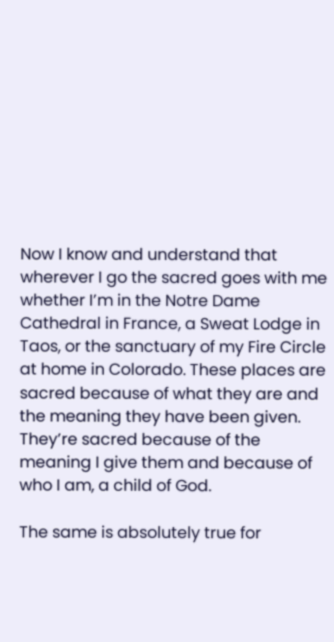Now I know and understand that wherever I go the sacred goes with me whether I’m in the Notre Dame Cathedral in France, a Sweat Lodge in Taos, or the sanctuary of my Fire Circle at home in Colorado. These places are sacred because of what they are and the meaning they have been given. They’re sacred because of the meaning I give them and because of who I am, a child of God.

The same is absolutely true for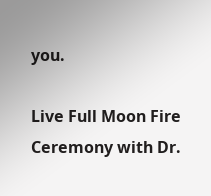you.

Live Full Moon Fire Ceremony with Dr.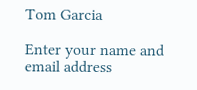Tom Garcia

Enter your name and email address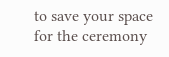to save your space for the ceremony